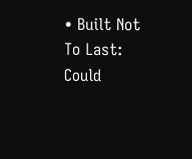• Built Not To Last: Could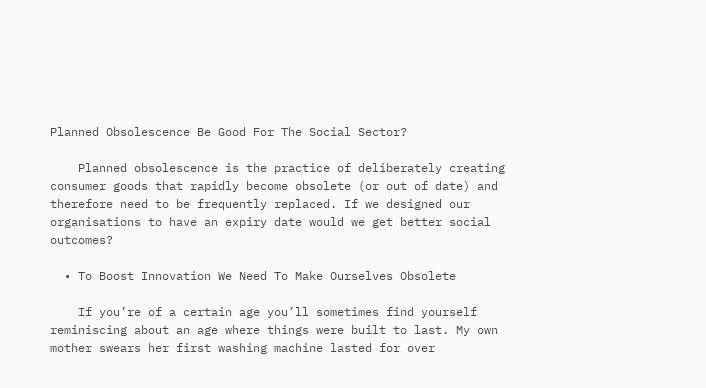Planned Obsolescence Be Good For The Social Sector?

    Planned obsolescence is the practice of deliberately creating consumer goods that rapidly become obsolete (or out of date) and therefore need to be frequently replaced. If we designed our organisations to have an expiry date would we get better social outcomes?

  • To Boost Innovation We Need To Make Ourselves Obsolete

    If you’re of a certain age you’ll sometimes find yourself reminiscing about an age where things were built to last. My own mother swears her first washing machine lasted for over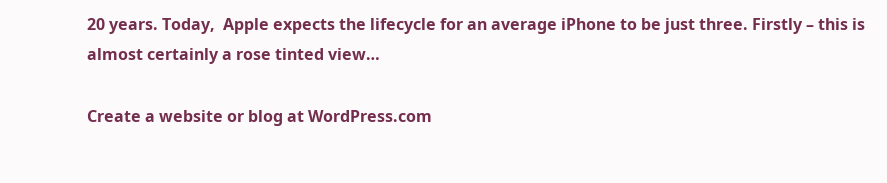20 years. Today,  Apple expects the lifecycle for an average iPhone to be just three. Firstly – this is almost certainly a rose tinted view…

Create a website or blog at WordPress.com